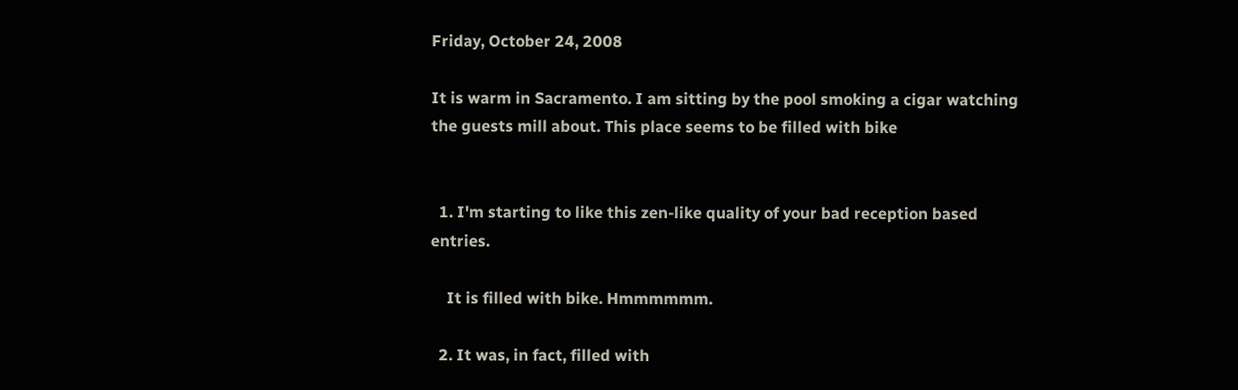Friday, October 24, 2008

It is warm in Sacramento. I am sitting by the pool smoking a cigar watching the guests mill about. This place seems to be filled with bike


  1. I'm starting to like this zen-like quality of your bad reception based entries.

    It is filled with bike. Hmmmmmm.

  2. It was, in fact, filled with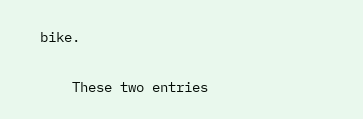bike.

    These two entries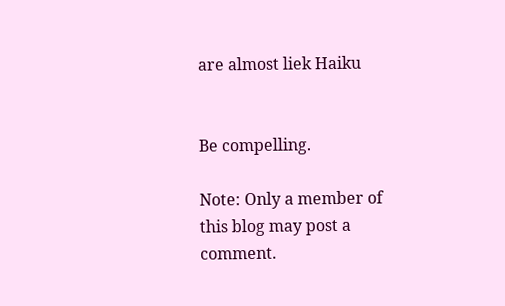are almost liek Haiku


Be compelling.

Note: Only a member of this blog may post a comment.